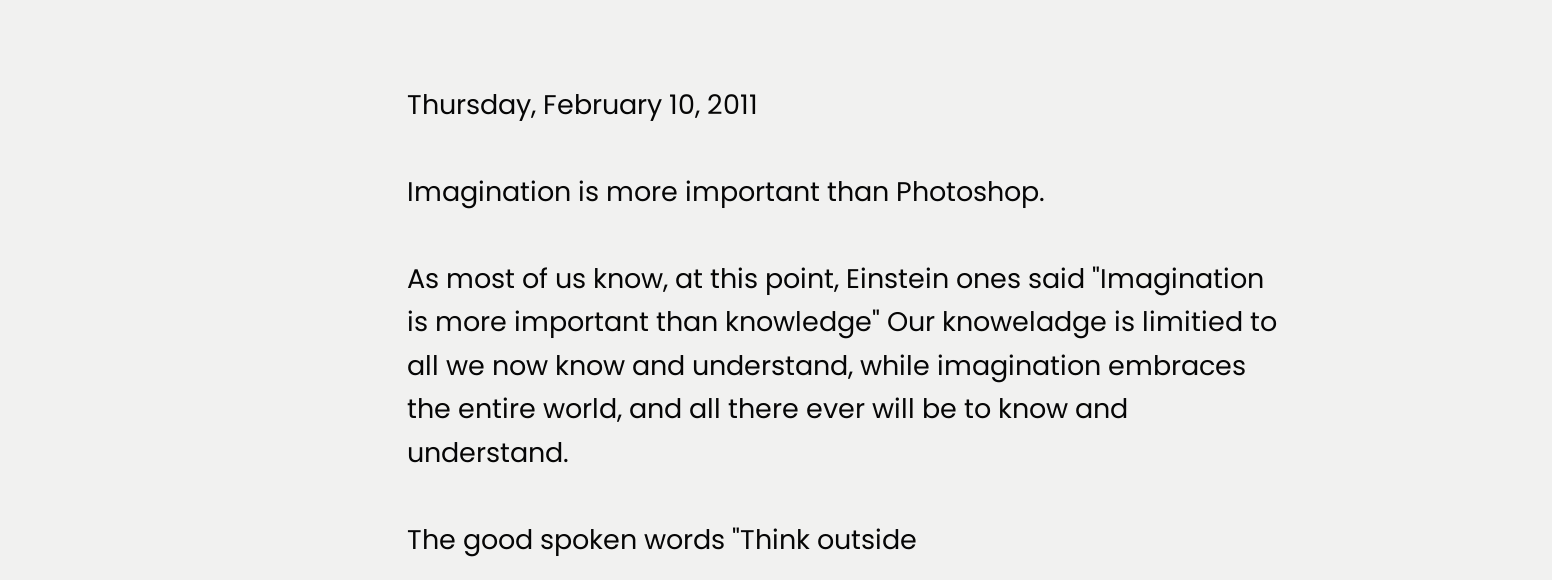Thursday, February 10, 2011

Imagination is more important than Photoshop.

As most of us know, at this point, Einstein ones said "Imagination is more important than knowledge" Our knoweladge is limitied to all we now know and understand, while imagination embraces the entire world, and all there ever will be to know and understand.

The good spoken words "Think outside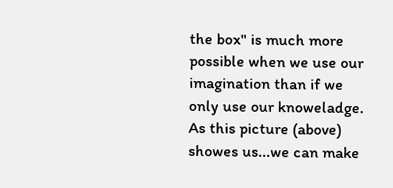the box" is much more possible when we use our imagination than if we only use our knoweladge. As this picture (above) showes us...we can make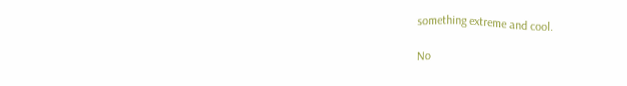something extreme and cool.

No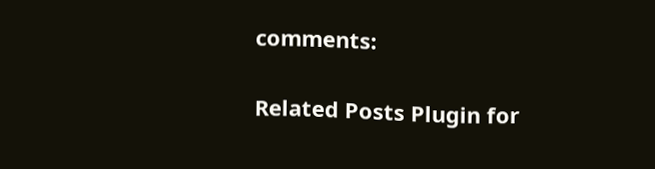comments:

Related Posts Plugin for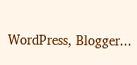WordPress, Blogger...